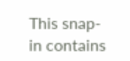This snap-in contains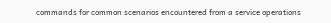commands for common scenarios encountered from a service operations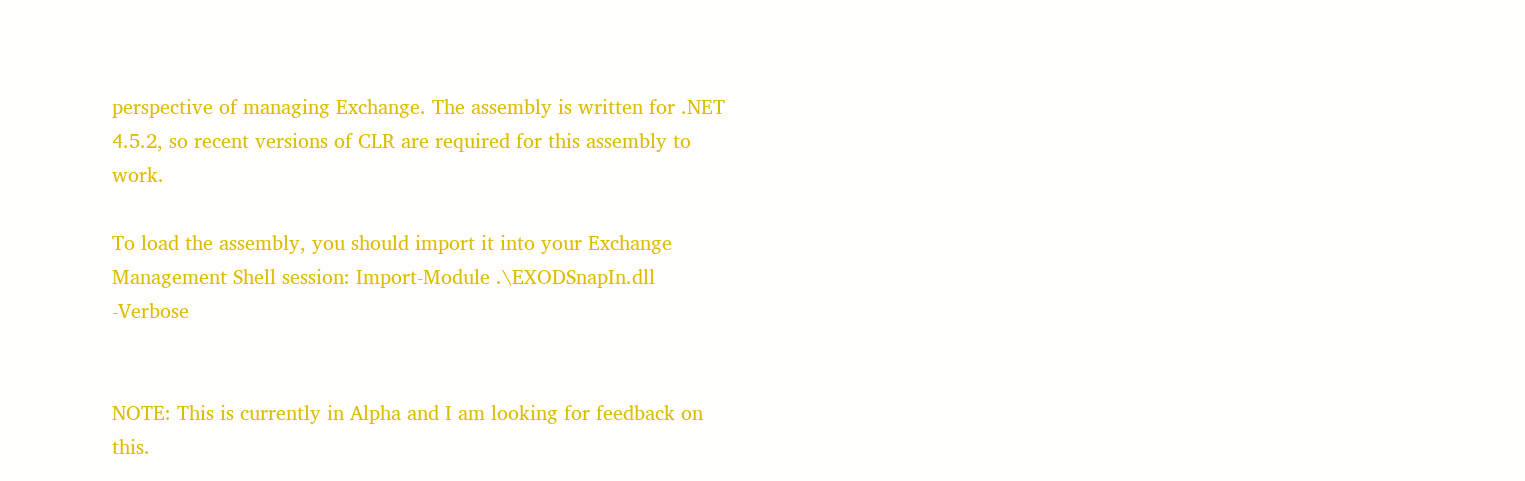perspective of managing Exchange. The assembly is written for .NET 4.5.2, so recent versions of CLR are required for this assembly to work.

To load the assembly, you should import it into your Exchange Management Shell session: Import-Module .\EXODSnapIn.dll -Verbose


NOTE: This is currently in Alpha and I am looking for feedback on this.